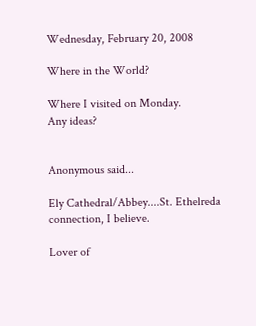Wednesday, February 20, 2008

Where in the World?

Where I visited on Monday.
Any ideas?


Anonymous said...

Ely Cathedral/Abbey....St. Ethelreda connection, I believe.

Lover of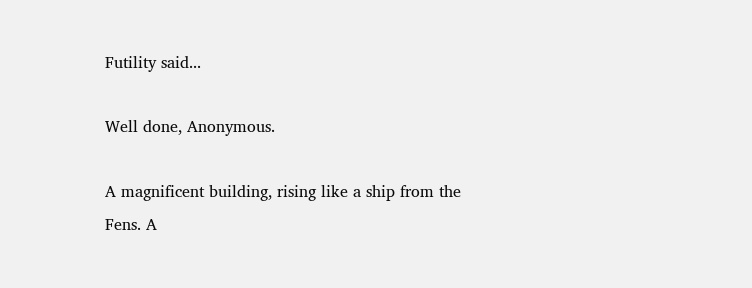Futility said...

Well done, Anonymous.

A magnificent building, rising like a ship from the Fens. A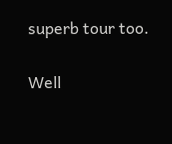superb tour too.

Well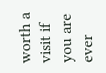worth a visit if you are ever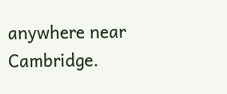anywhere near Cambridge.